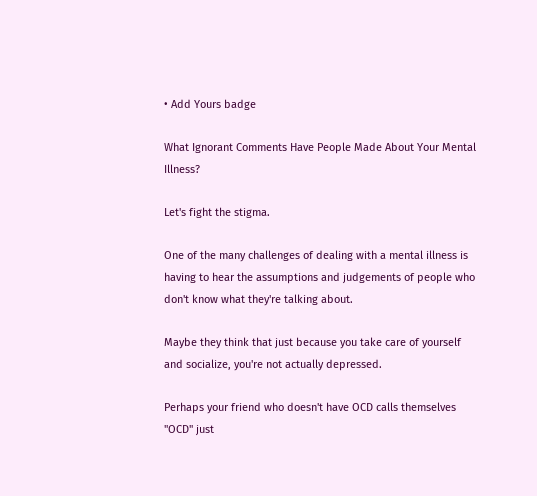• Add Yours badge

What Ignorant Comments Have People Made About Your Mental Illness?

Let's fight the stigma.

One of the many challenges of dealing with a mental illness is having to hear the assumptions and judgements of people who don't know what they're talking about.

Maybe they think that just because you take care of yourself and socialize, you're not actually depressed.

Perhaps your friend who doesn't have OCD calls themselves "OCD" just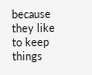because they like to keep things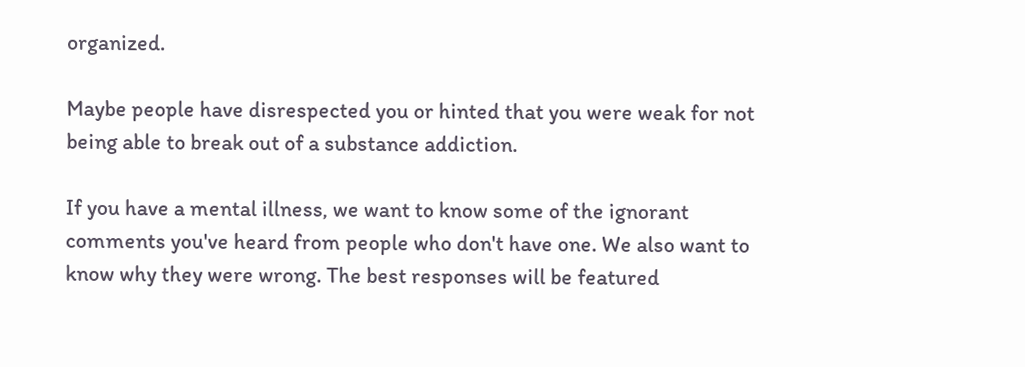organized.

Maybe people have disrespected you or hinted that you were weak for not being able to break out of a substance addiction.

If you have a mental illness, we want to know some of the ignorant comments you've heard from people who don't have one. We also want to know why they were wrong. The best responses will be featured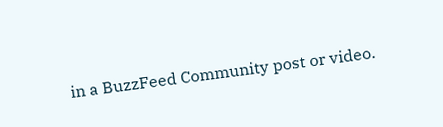in a BuzzFeed Community post or video.